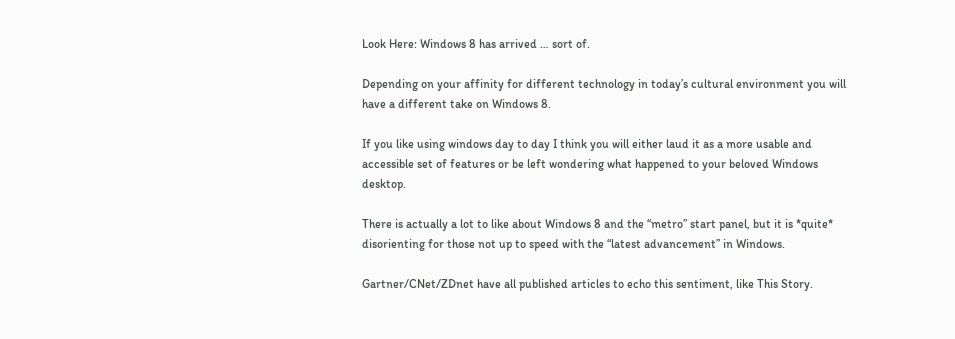Look Here: Windows 8 has arrived … sort of.

Depending on your affinity for different technology in today’s cultural environment you will have a different take on Windows 8.

If you like using windows day to day I think you will either laud it as a more usable and accessible set of features or be left wondering what happened to your beloved Windows desktop.

There is actually a lot to like about Windows 8 and the “metro” start panel, but it is *quite* disorienting for those not up to speed with the “latest advancement” in Windows.

Gartner/CNet/ZDnet have all published articles to echo this sentiment, like This Story.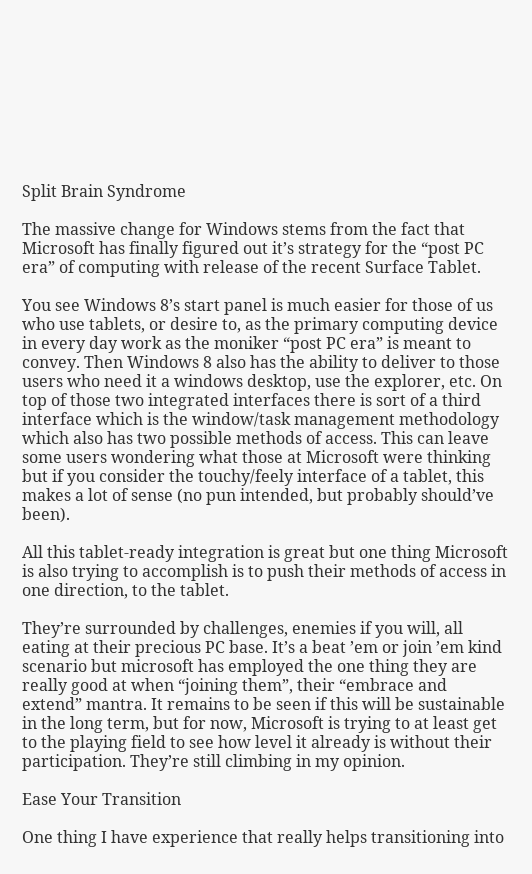Split Brain Syndrome

The massive change for Windows stems from the fact that Microsoft has finally figured out it’s strategy for the “post PC era” of computing with release of the recent Surface Tablet.

You see Windows 8’s start panel is much easier for those of us who use tablets, or desire to, as the primary computing device in every day work as the moniker “post PC era” is meant to convey. Then Windows 8 also has the ability to deliver to those users who need it a windows desktop, use the explorer, etc. On top of those two integrated interfaces there is sort of a third interface which is the window/task management methodology which also has two possible methods of access. This can leave some users wondering what those at Microsoft were thinking but if you consider the touchy/feely interface of a tablet, this makes a lot of sense (no pun intended, but probably should’ve been).

All this tablet-ready integration is great but one thing Microsoft is also trying to accomplish is to push their methods of access in one direction, to the tablet.

They’re surrounded by challenges, enemies if you will, all eating at their precious PC base. It’s a beat ’em or join ’em kind scenario but microsoft has employed the one thing they are really good at when “joining them”, their “embrace and extend” mantra. It remains to be seen if this will be sustainable in the long term, but for now, Microsoft is trying to at least get to the playing field to see how level it already is without their participation. They’re still climbing in my opinion.

Ease Your Transition

One thing I have experience that really helps transitioning into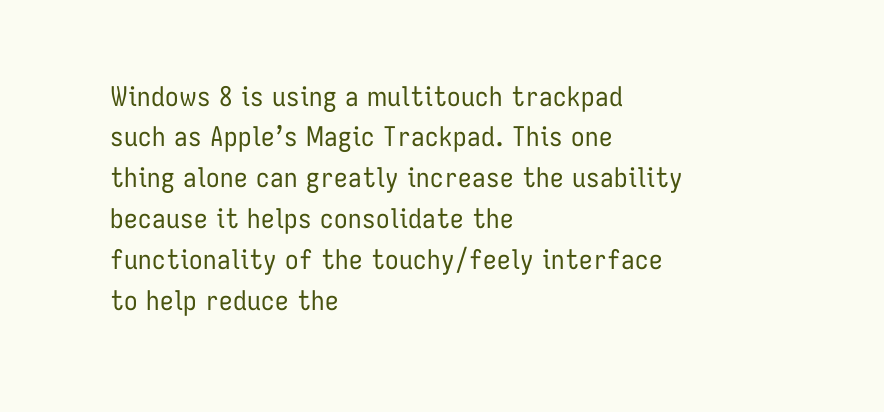Windows 8 is using a multitouch trackpad such as Apple’s Magic Trackpad. This one thing alone can greatly increase the usability because it helps consolidate the functionality of the touchy/feely interface to help reduce the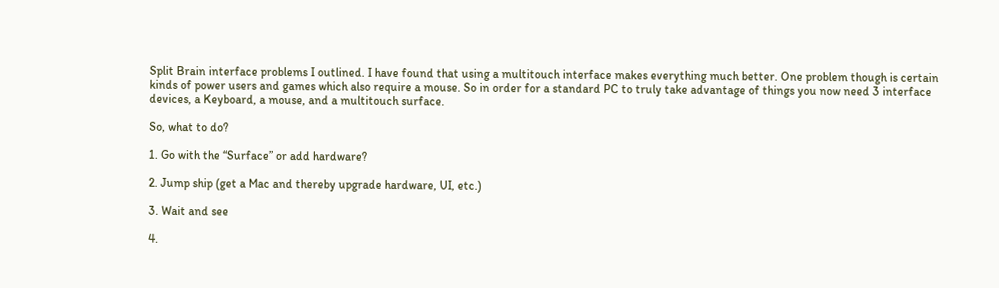Split Brain interface problems I outlined. I have found that using a multitouch interface makes everything much better. One problem though is certain kinds of power users and games which also require a mouse. So in order for a standard PC to truly take advantage of things you now need 3 interface devices, a Keyboard, a mouse, and a multitouch surface.

So, what to do?

1. Go with the “Surface” or add hardware?

2. Jump ship (get a Mac and thereby upgrade hardware, UI, etc.)

3. Wait and see

4.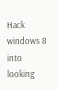Hack windows 8 into looking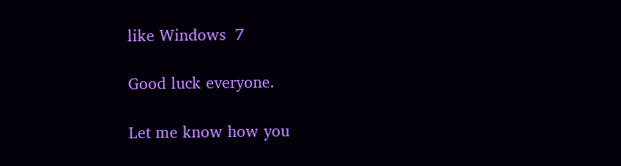like Windows  7

Good luck everyone.

Let me know how you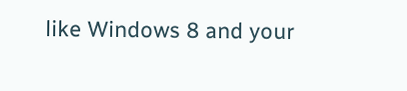like Windows 8 and your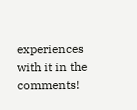experiences with it in the comments!